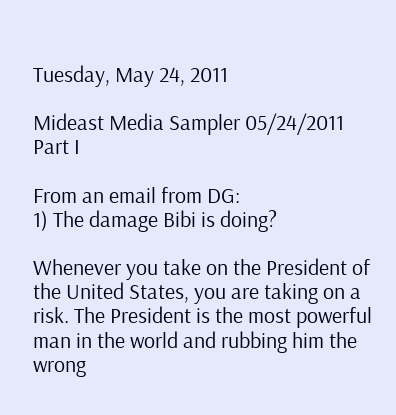Tuesday, May 24, 2011

Mideast Media Sampler 05/24/2011 Part I

From an email from DG:
1) The damage Bibi is doing?

Whenever you take on the President of the United States, you are taking on a risk. The President is the most powerful man in the world and rubbing him the wrong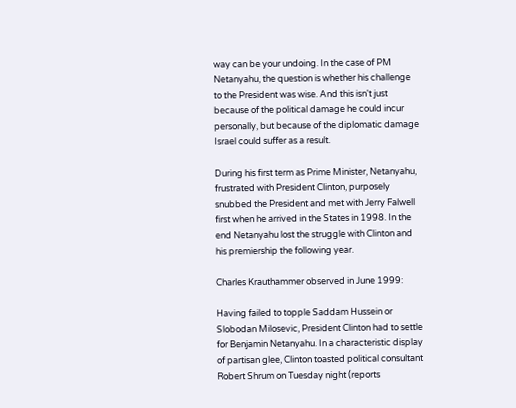way can be your undoing. In the case of PM Netanyahu, the question is whether his challenge to the President was wise. And this isn't just because of the political damage he could incur personally, but because of the diplomatic damage Israel could suffer as a result.

During his first term as Prime Minister, Netanyahu, frustrated with President Clinton, purposely snubbed the President and met with Jerry Falwell first when he arrived in the States in 1998. In the end Netanyahu lost the struggle with Clinton and his premiership the following year.

Charles Krauthammer observed in June 1999:

Having failed to topple Saddam Hussein or Slobodan Milosevic, President Clinton had to settle for Benjamin Netanyahu. In a characteristic display of partisan glee, Clinton toasted political consultant Robert Shrum on Tuesday night (reports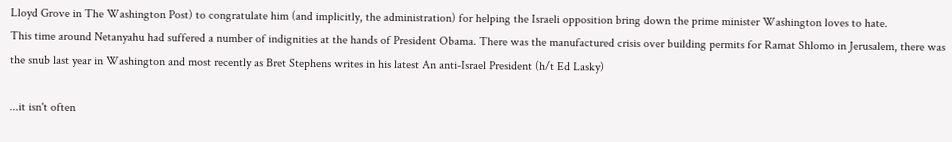Lloyd Grove in The Washington Post) to congratulate him (and implicitly, the administration) for helping the Israeli opposition bring down the prime minister Washington loves to hate.
This time around Netanyahu had suffered a number of indignities at the hands of President Obama. There was the manufactured crisis over building permits for Ramat Shlomo in Jerusalem, there was the snub last year in Washington and most recently as Bret Stephens writes in his latest An anti-Israel President (h/t Ed Lasky)

...it isn't often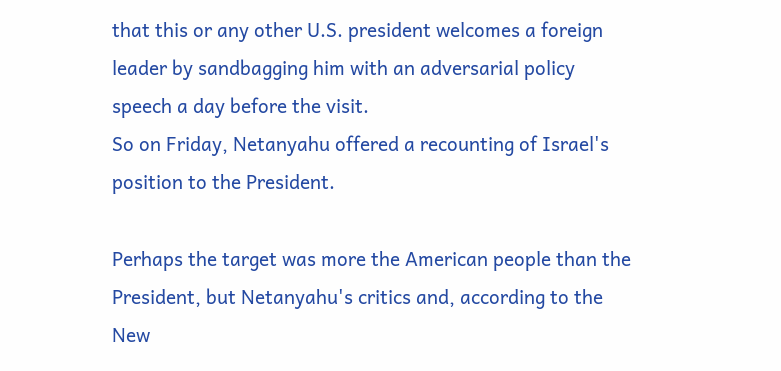that this or any other U.S. president welcomes a foreign leader by sandbagging him with an adversarial policy speech a day before the visit.
So on Friday, Netanyahu offered a recounting of Israel's position to the President.

Perhaps the target was more the American people than the President, but Netanyahu's critics and, according to the New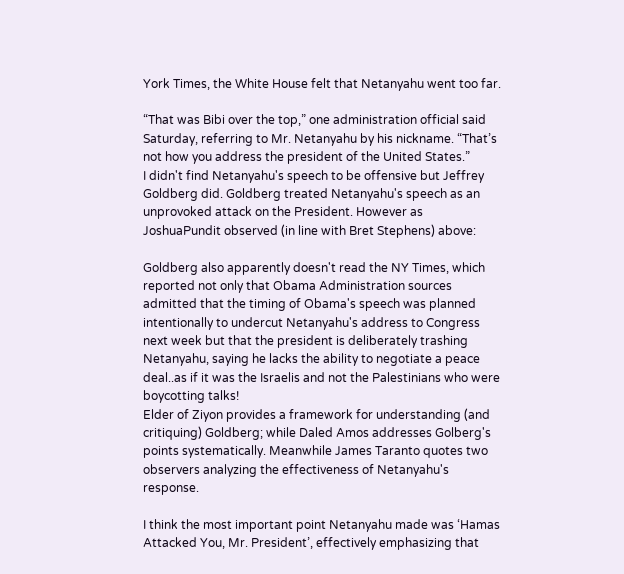York Times, the White House felt that Netanyahu went too far.

“That was Bibi over the top,” one administration official said Saturday, referring to Mr. Netanyahu by his nickname. “That’s not how you address the president of the United States.”
I didn't find Netanyahu's speech to be offensive but Jeffrey Goldberg did. Goldberg treated Netanyahu's speech as an unprovoked attack on the President. However as JoshuaPundit observed (in line with Bret Stephens) above:

Goldberg also apparently doesn't read the NY Times, which reported not only that Obama Administration sources admitted that the timing of Obama's speech was planned intentionally to undercut Netanyahu's address to Congress next week but that the president is deliberately trashing Netanyahu, saying he lacks the ability to negotiate a peace deal..as if it was the Israelis and not the Palestinians who were boycotting talks!
Elder of Ziyon provides a framework for understanding (and critiquing) Goldberg; while Daled Amos addresses Golberg's points systematically. Meanwhile James Taranto quotes two observers analyzing the effectiveness of Netanyahu's response.

I think the most important point Netanyahu made was ‘Hamas Attacked You, Mr. President’, effectively emphasizing that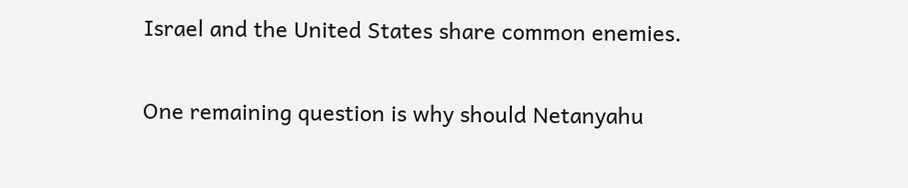Israel and the United States share common enemies.

One remaining question is why should Netanyahu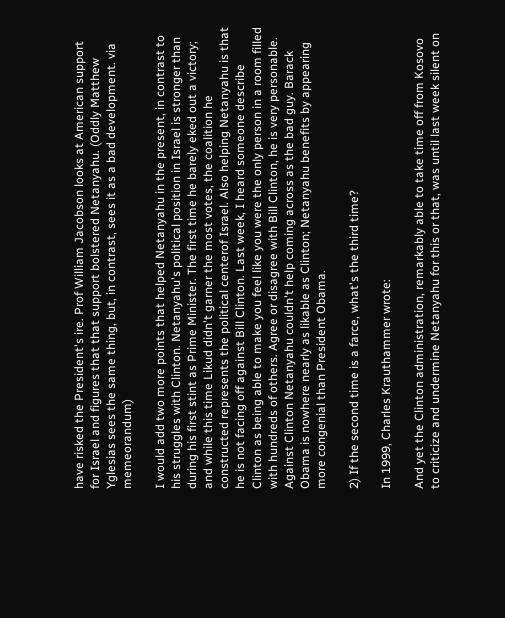have risked the President's ire. Prof William Jacobson looks at American support for Israel and figures that that support bolstered Netanyahu. (Oddly Matthew Yglesias sees the same thing, but, in contrast, sees it as a bad development. via memeorandum)

I would add two more points that helped Netanyahu in the present, in contrast to his struggles with Clinton. Netanyahu's political position in Israel is stronger than during his first stint as Prime Minister. The first time he barely eked out a victory; and while this time Likud didn't garner the most votes, the coalition he constructed represents the political centerof Israel. Also helping Netanyahu is that he is not facing off against Bill Clinton. Last week, I heard someone describe Clinton as being able to make you feel like you were the only person in a room filled with hundreds of others. Agree or disagree with Bill Clinton, he is very personable. Against Clinton Netanyahu couldn't help coming across as the bad guy. Barack Obama is nowhere nearly as likable as Clinton; Netanyahu benefits by appearing more congenial than President Obama.

2) If the second time is a farce, what's the third time?

In 1999, Charles Krauthammer wrote:

And yet the Clinton administration, remarkably able to take time off from Kosovo to criticize and undermine Netanyahu for this or that, was until last week silent on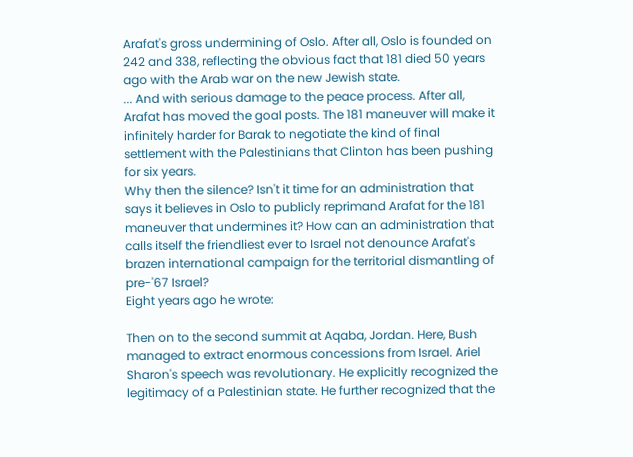Arafat's gross undermining of Oslo. After all, Oslo is founded on 242 and 338, reflecting the obvious fact that 181 died 50 years ago with the Arab war on the new Jewish state.
... And with serious damage to the peace process. After all, Arafat has moved the goal posts. The 181 maneuver will make it infinitely harder for Barak to negotiate the kind of final settlement with the Palestinians that Clinton has been pushing for six years.
Why then the silence? Isn't it time for an administration that says it believes in Oslo to publicly reprimand Arafat for the 181 maneuver that undermines it? How can an administration that calls itself the friendliest ever to Israel not denounce Arafat's brazen international campaign for the territorial dismantling of pre-'67 Israel?
Eight years ago he wrote:

Then on to the second summit at Aqaba, Jordan. Here, Bush managed to extract enormous concessions from Israel. Ariel Sharon's speech was revolutionary. He explicitly recognized the legitimacy of a Palestinian state. He further recognized that the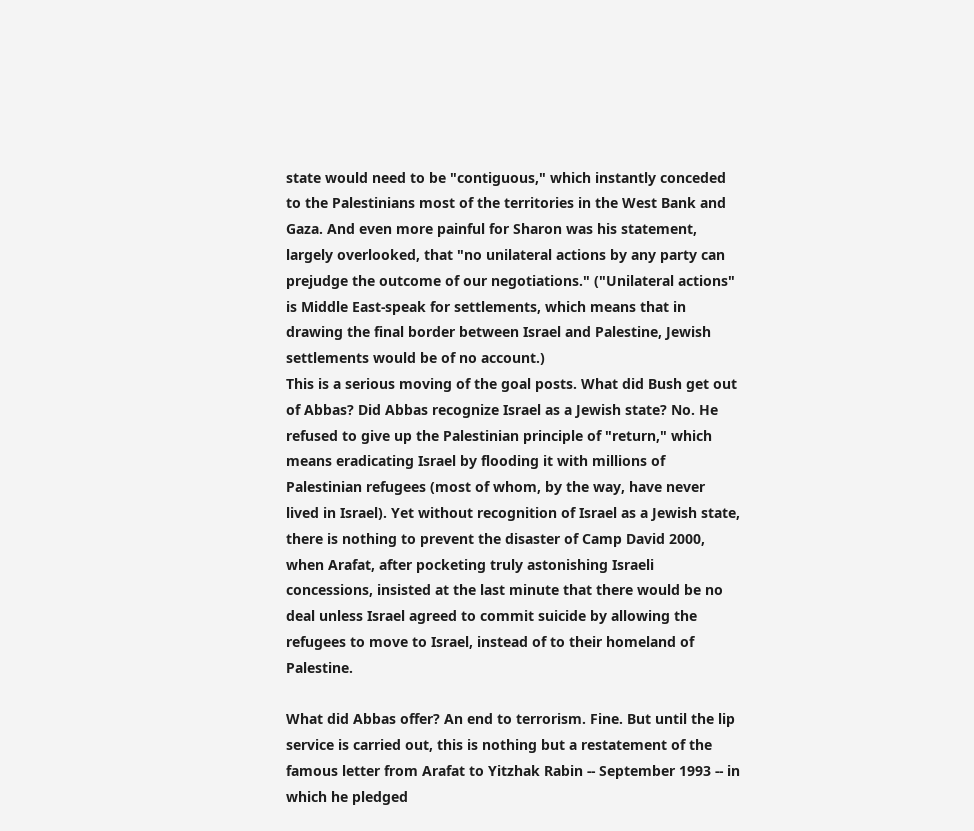state would need to be "contiguous," which instantly conceded to the Palestinians most of the territories in the West Bank and Gaza. And even more painful for Sharon was his statement, largely overlooked, that "no unilateral actions by any party can prejudge the outcome of our negotiations." ("Unilateral actions" is Middle East-speak for settlements, which means that in drawing the final border between Israel and Palestine, Jewish settlements would be of no account.)
This is a serious moving of the goal posts. What did Bush get out of Abbas? Did Abbas recognize Israel as a Jewish state? No. He refused to give up the Palestinian principle of "return," which means eradicating Israel by flooding it with millions of Palestinian refugees (most of whom, by the way, have never lived in Israel). Yet without recognition of Israel as a Jewish state, there is nothing to prevent the disaster of Camp David 2000, when Arafat, after pocketing truly astonishing Israeli concessions, insisted at the last minute that there would be no deal unless Israel agreed to commit suicide by allowing the refugees to move to Israel, instead of to their homeland of Palestine.

What did Abbas offer? An end to terrorism. Fine. But until the lip service is carried out, this is nothing but a restatement of the famous letter from Arafat to Yitzhak Rabin -- September 1993 -- in which he pledged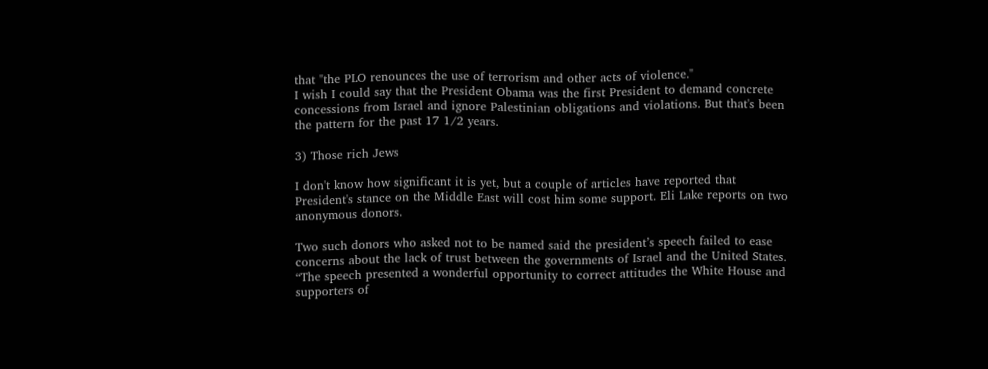that "the PLO renounces the use of terrorism and other acts of violence."
I wish I could say that the President Obama was the first President to demand concrete concessions from Israel and ignore Palestinian obligations and violations. But that's been the pattern for the past 17 1/2 years.

3) Those rich Jews

I don't know how significant it is yet, but a couple of articles have reported that President's stance on the Middle East will cost him some support. Eli Lake reports on two anonymous donors.

Two such donors who asked not to be named said the president’s speech failed to ease concerns about the lack of trust between the governments of Israel and the United States.
“The speech presented a wonderful opportunity to correct attitudes the White House and supporters of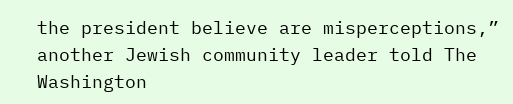the president believe are misperceptions,” another Jewish community leader told The Washington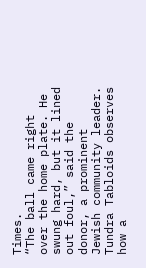Times.
“The ball came right over the home plate. He swung hard, but it lined out foul,” said the donor, a prominent Jewish community leader.
Tundra Tabloids observes how a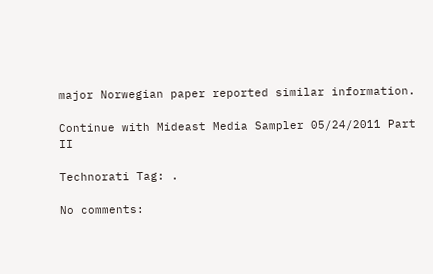major Norwegian paper reported similar information.

Continue with Mideast Media Sampler 05/24/2011 Part II

Technorati Tag: .

No comments: